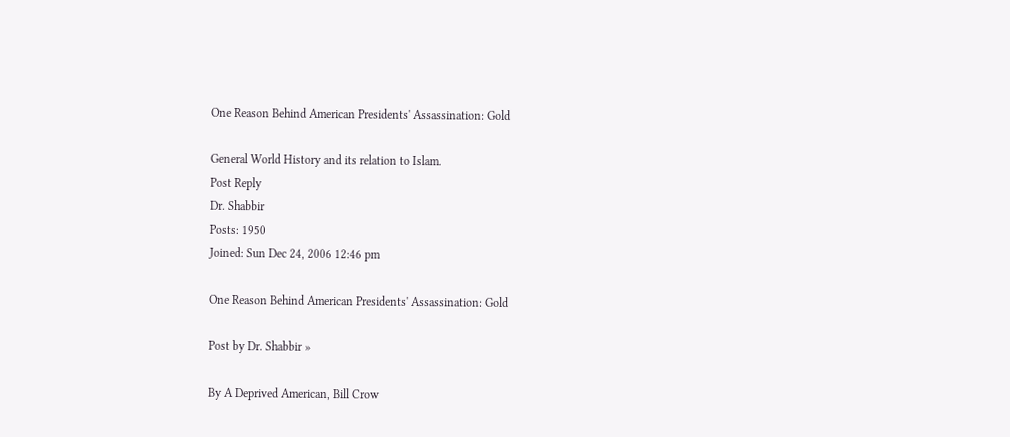One Reason Behind American Presidents' Assassination: Gold

General World History and its relation to Islam.
Post Reply
Dr. Shabbir
Posts: 1950
Joined: Sun Dec 24, 2006 12:46 pm

One Reason Behind American Presidents' Assassination: Gold

Post by Dr. Shabbir »

By A Deprived American, Bill Crow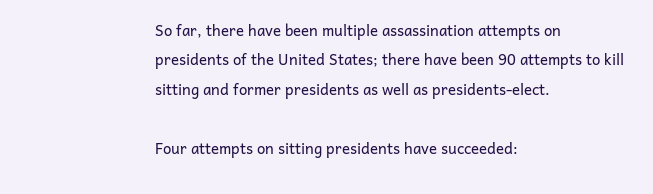So far, there have been multiple assassination attempts on presidents of the United States; there have been 90 attempts to kill sitting and former presidents as well as presidents-elect.

Four attempts on sitting presidents have succeeded: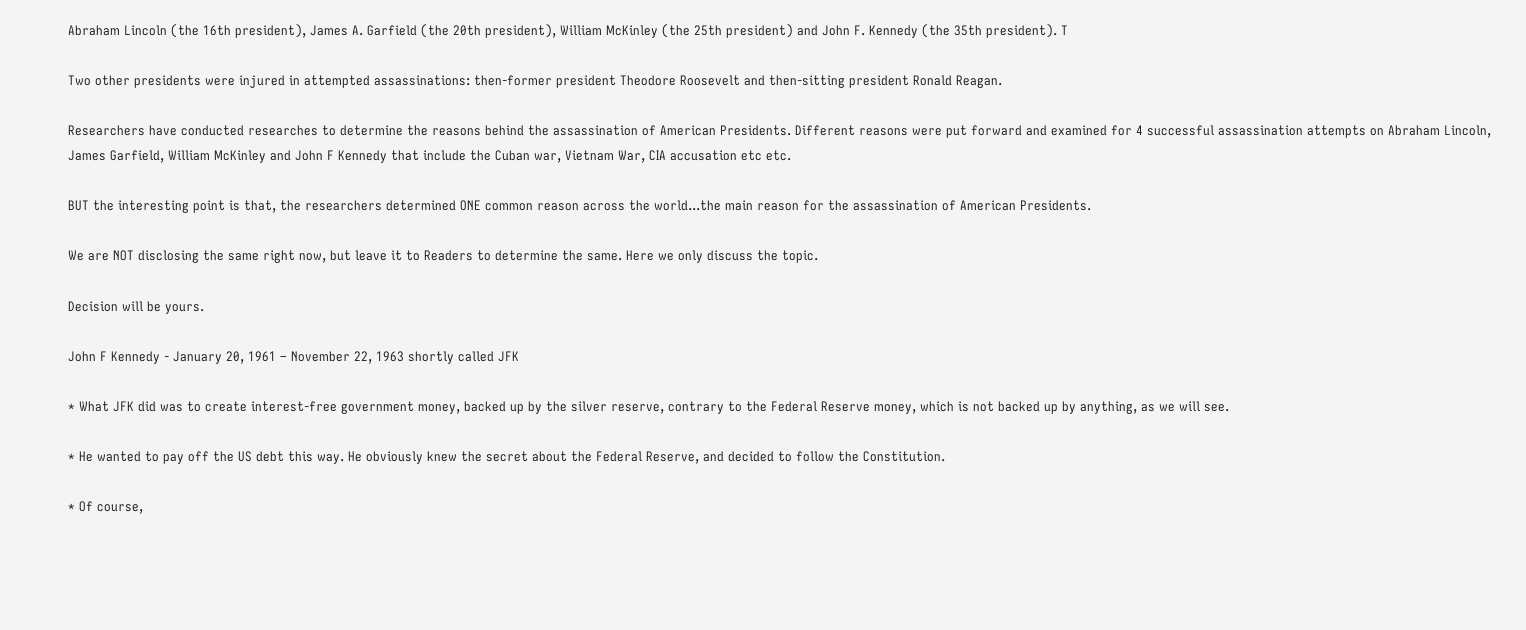Abraham Lincoln (the 16th president), James A. Garfield (the 20th president), William McKinley (the 25th president) and John F. Kennedy (the 35th president). T

Two other presidents were injured in attempted assassinations: then-former president Theodore Roosevelt and then-sitting president Ronald Reagan.

Researchers have conducted researches to determine the reasons behind the assassination of American Presidents. Different reasons were put forward and examined for 4 successful assassination attempts on Abraham Lincoln, James Garfield, William McKinley and John F Kennedy that include the Cuban war, Vietnam War, CIA accusation etc etc.

BUT the interesting point is that, the researchers determined ONE common reason across the world...the main reason for the assassination of American Presidents.

We are NOT disclosing the same right now, but leave it to Readers to determine the same. Here we only discuss the topic.

Decision will be yours.

John F Kennedy - January 20, 1961 – November 22, 1963 shortly called JFK

* What JFK did was to create interest-free government money, backed up by the silver reserve, contrary to the Federal Reserve money, which is not backed up by anything, as we will see.

* He wanted to pay off the US debt this way. He obviously knew the secret about the Federal Reserve, and decided to follow the Constitution.

* Of course,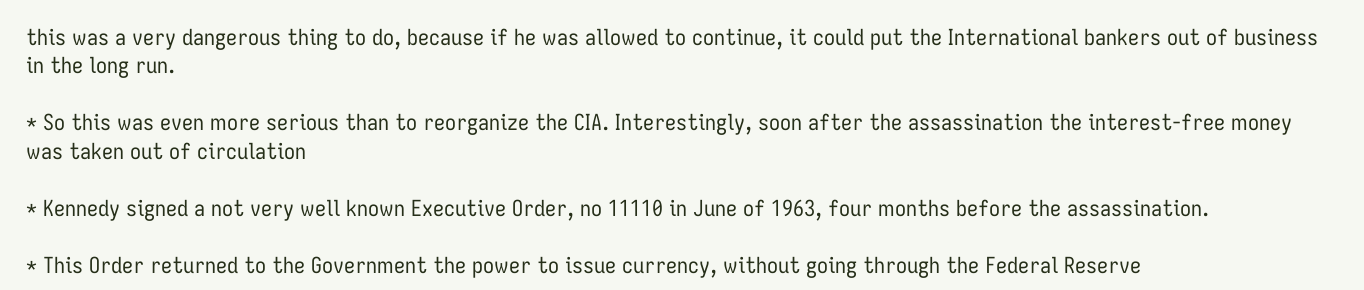this was a very dangerous thing to do, because if he was allowed to continue, it could put the International bankers out of business in the long run.

* So this was even more serious than to reorganize the CIA. Interestingly, soon after the assassination the interest-free money was taken out of circulation

* Kennedy signed a not very well known Executive Order, no 11110 in June of 1963, four months before the assassination.

* This Order returned to the Government the power to issue currency, without going through the Federal Reserve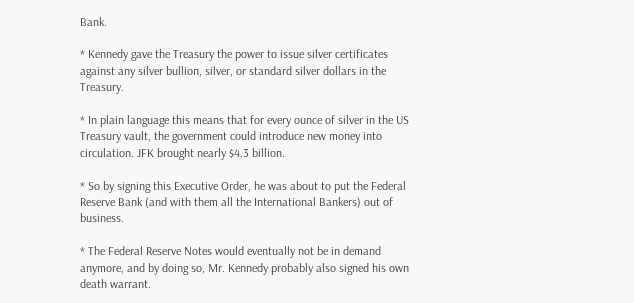Bank.

* Kennedy gave the Treasury the power to issue silver certificates against any silver bullion, silver, or standard silver dollars in the Treasury.

* In plain language this means that for every ounce of silver in the US Treasury vault, the government could introduce new money into circulation. JFK brought nearly $4.3 billion.

* So by signing this Executive Order, he was about to put the Federal Reserve Bank (and with them all the International Bankers) out of business.

* The Federal Reserve Notes would eventually not be in demand anymore, and by doing so, Mr. Kennedy probably also signed his own death warrant.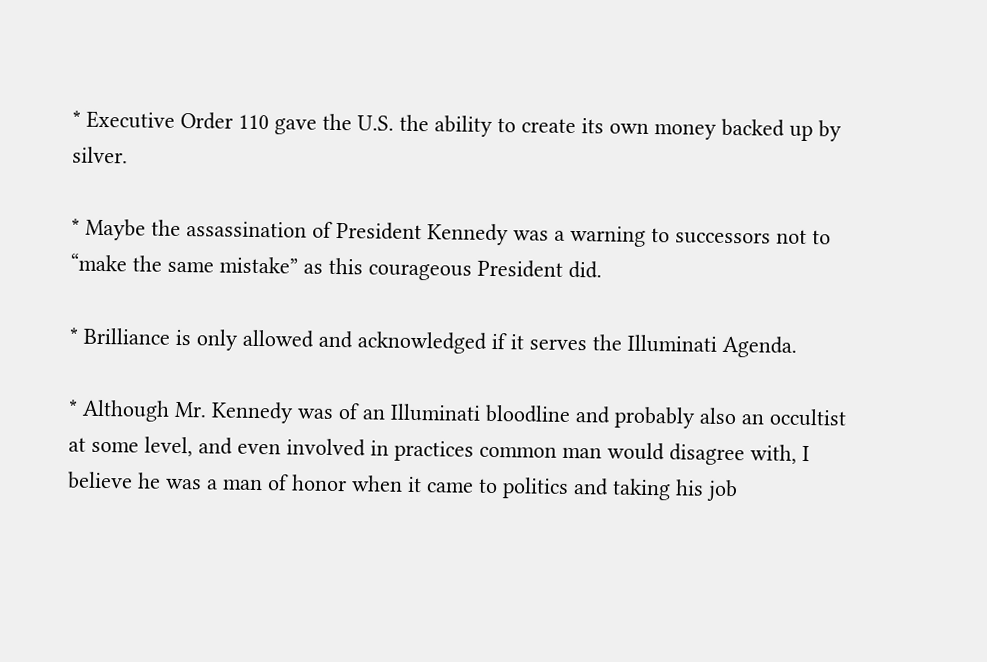* Executive Order 110 gave the U.S. the ability to create its own money backed up by silver.

* Maybe the assassination of President Kennedy was a warning to successors not to “make the same mistake” as this courageous President did.

* Brilliance is only allowed and acknowledged if it serves the Illuminati Agenda.

* Although Mr. Kennedy was of an Illuminati bloodline and probably also an occultist at some level, and even involved in practices common man would disagree with, I believe he was a man of honor when it came to politics and taking his job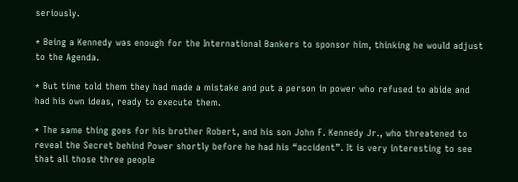seriously.

* Being a Kennedy was enough for the International Bankers to sponsor him, thinking he would adjust to the Agenda.

* But time told them they had made a mistake and put a person in power who refused to abide and had his own ideas, ready to execute them.

* The same thing goes for his brother Robert, and his son John F. Kennedy Jr., who threatened to reveal the Secret behind Power shortly before he had his “accident”. It is very interesting to see that all those three people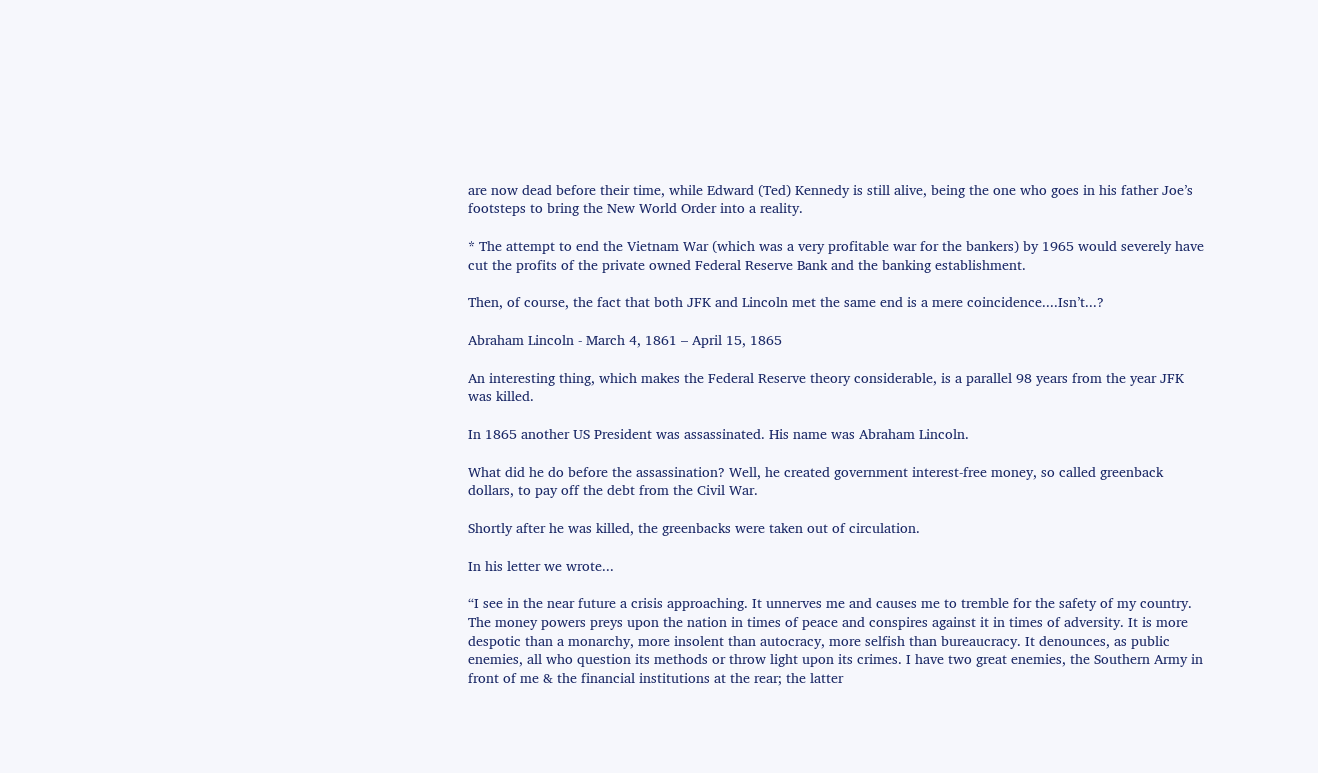are now dead before their time, while Edward (Ted) Kennedy is still alive, being the one who goes in his father Joe’s footsteps to bring the New World Order into a reality.

* The attempt to end the Vietnam War (which was a very profitable war for the bankers) by 1965 would severely have cut the profits of the private owned Federal Reserve Bank and the banking establishment.

Then, of course, the fact that both JFK and Lincoln met the same end is a mere coincidence....Isn’t...?

Abraham Lincoln - March 4, 1861 – April 15, 1865

An interesting thing, which makes the Federal Reserve theory considerable, is a parallel 98 years from the year JFK was killed.

In 1865 another US President was assassinated. His name was Abraham Lincoln.

What did he do before the assassination? Well, he created government interest-free money, so called greenback dollars, to pay off the debt from the Civil War.

Shortly after he was killed, the greenbacks were taken out of circulation.

In his letter we wrote...

“I see in the near future a crisis approaching. It unnerves me and causes me to tremble for the safety of my country. The money powers preys upon the nation in times of peace and conspires against it in times of adversity. It is more despotic than a monarchy, more insolent than autocracy, more selfish than bureaucracy. It denounces, as public enemies, all who question its methods or throw light upon its crimes. I have two great enemies, the Southern Army in front of me & the financial institutions at the rear; the latter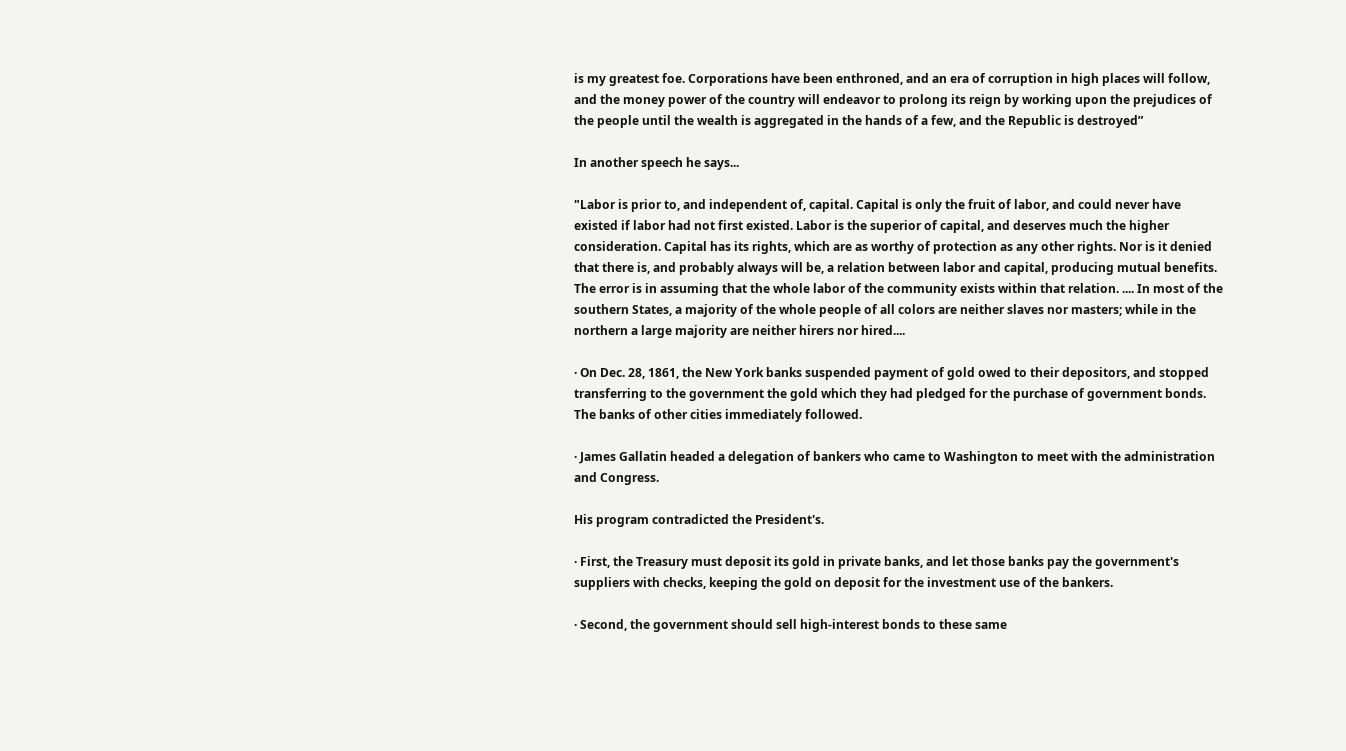is my greatest foe. Corporations have been enthroned, and an era of corruption in high places will follow, and the money power of the country will endeavor to prolong its reign by working upon the prejudices of the people until the wealth is aggregated in the hands of a few, and the Republic is destroyed”

In another speech he says...

"Labor is prior to, and independent of, capital. Capital is only the fruit of labor, and could never have existed if labor had not first existed. Labor is the superior of capital, and deserves much the higher consideration. Capital has its rights, which are as worthy of protection as any other rights. Nor is it denied that there is, and probably always will be, a relation between labor and capital, producing mutual benefits. The error is in assuming that the whole labor of the community exists within that relation. .... In most of the southern States, a majority of the whole people of all colors are neither slaves nor masters; while in the northern a large majority are neither hirers nor hired....

· On Dec. 28, 1861, the New York banks suspended payment of gold owed to their depositors, and stopped transferring to the government the gold which they had pledged for the purchase of government bonds. The banks of other cities immediately followed.

· James Gallatin headed a delegation of bankers who came to Washington to meet with the administration and Congress.

His program contradicted the President's.

· First, the Treasury must deposit its gold in private banks, and let those banks pay the government's suppliers with checks, keeping the gold on deposit for the investment use of the bankers.

· Second, the government should sell high-interest bonds to these same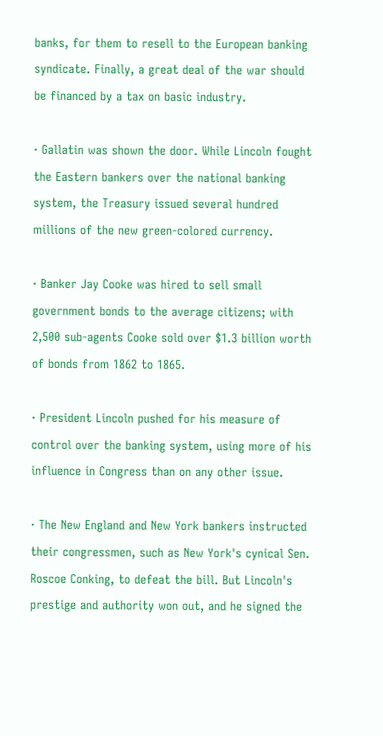banks, for them to resell to the European banking syndicate. Finally, a great deal of the war should be financed by a tax on basic industry.

· Gallatin was shown the door. While Lincoln fought the Eastern bankers over the national banking system, the Treasury issued several hundred millions of the new green-colored currency.

· Banker Jay Cooke was hired to sell small government bonds to the average citizens; with 2,500 sub-agents Cooke sold over $1.3 billion worth of bonds from 1862 to 1865.

· President Lincoln pushed for his measure of control over the banking system, using more of his influence in Congress than on any other issue.

· The New England and New York bankers instructed their congressmen, such as New York's cynical Sen. Roscoe Conking, to defeat the bill. But Lincoln's prestige and authority won out, and he signed the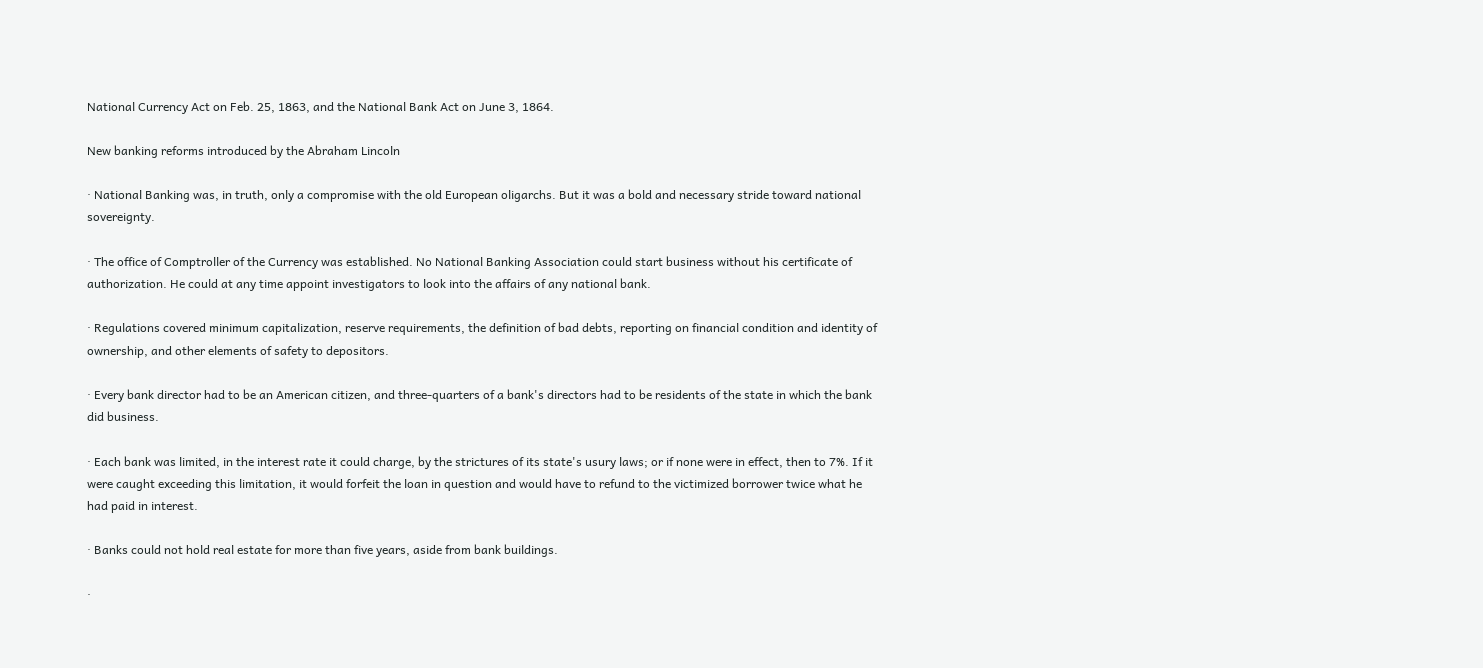National Currency Act on Feb. 25, 1863, and the National Bank Act on June 3, 1864.

New banking reforms introduced by the Abraham Lincoln

· National Banking was, in truth, only a compromise with the old European oligarchs. But it was a bold and necessary stride toward national sovereignty.

· The office of Comptroller of the Currency was established. No National Banking Association could start business without his certificate of authorization. He could at any time appoint investigators to look into the affairs of any national bank.

· Regulations covered minimum capitalization, reserve requirements, the definition of bad debts, reporting on financial condition and identity of ownership, and other elements of safety to depositors.

· Every bank director had to be an American citizen, and three-quarters of a bank's directors had to be residents of the state in which the bank did business.

· Each bank was limited, in the interest rate it could charge, by the strictures of its state's usury laws; or if none were in effect, then to 7%. If it were caught exceeding this limitation, it would forfeit the loan in question and would have to refund to the victimized borrower twice what he had paid in interest.

· Banks could not hold real estate for more than five years, aside from bank buildings.

·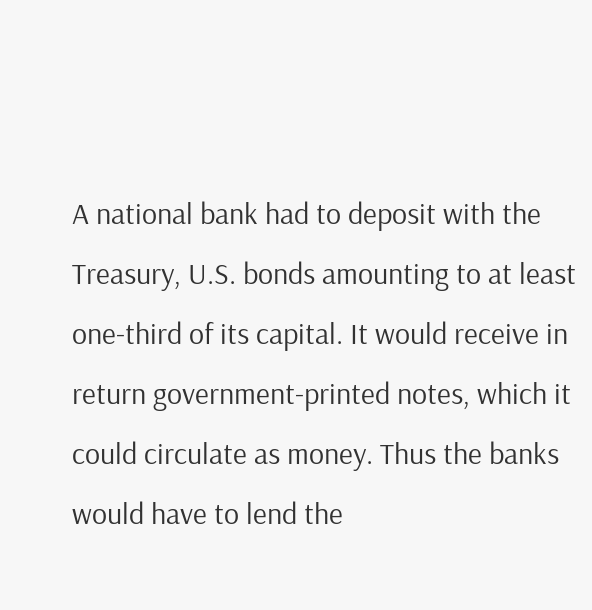A national bank had to deposit with the Treasury, U.S. bonds amounting to at least one-third of its capital. It would receive in return government-printed notes, which it could circulate as money. Thus the banks would have to lend the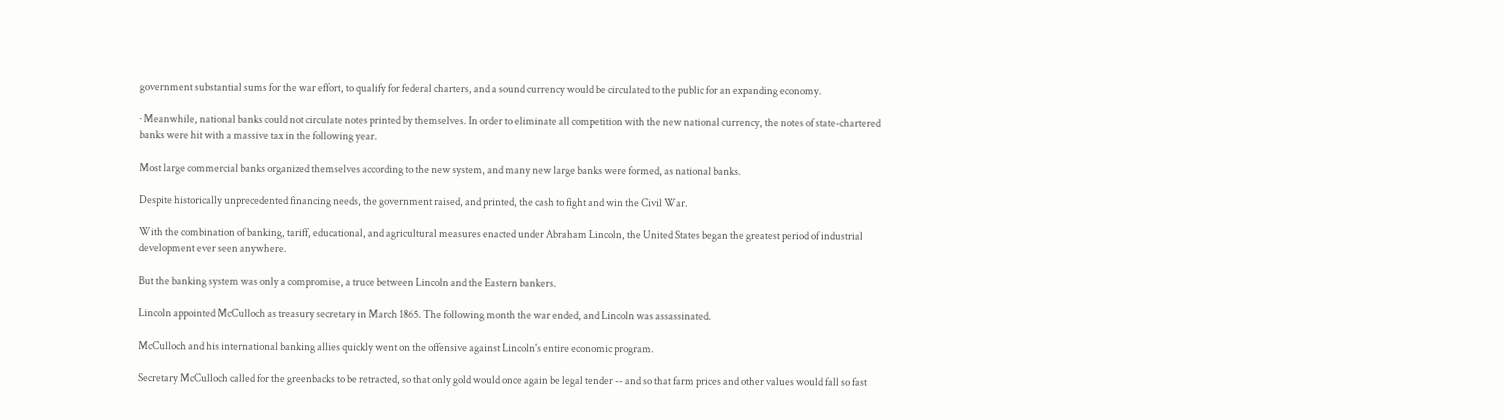government substantial sums for the war effort, to qualify for federal charters, and a sound currency would be circulated to the public for an expanding economy.

· Meanwhile, national banks could not circulate notes printed by themselves. In order to eliminate all competition with the new national currency, the notes of state-chartered banks were hit with a massive tax in the following year.

Most large commercial banks organized themselves according to the new system, and many new large banks were formed, as national banks.

Despite historically unprecedented financing needs, the government raised, and printed, the cash to fight and win the Civil War.

With the combination of banking, tariff, educational, and agricultural measures enacted under Abraham Lincoln, the United States began the greatest period of industrial development ever seen anywhere.

But the banking system was only a compromise, a truce between Lincoln and the Eastern bankers.

Lincoln appointed McCulloch as treasury secretary in March 1865. The following month the war ended, and Lincoln was assassinated.

McCulloch and his international banking allies quickly went on the offensive against Lincoln's entire economic program.

Secretary McCulloch called for the greenbacks to be retracted, so that only gold would once again be legal tender -- and so that farm prices and other values would fall so fast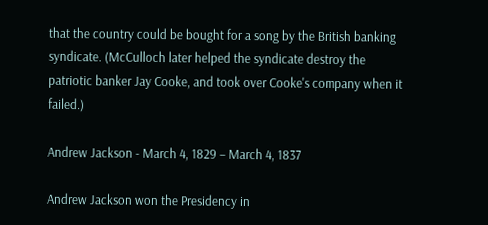that the country could be bought for a song by the British banking syndicate. (McCulloch later helped the syndicate destroy the patriotic banker Jay Cooke, and took over Cooke's company when it failed.)

Andrew Jackson - March 4, 1829 – March 4, 1837

Andrew Jackson won the Presidency in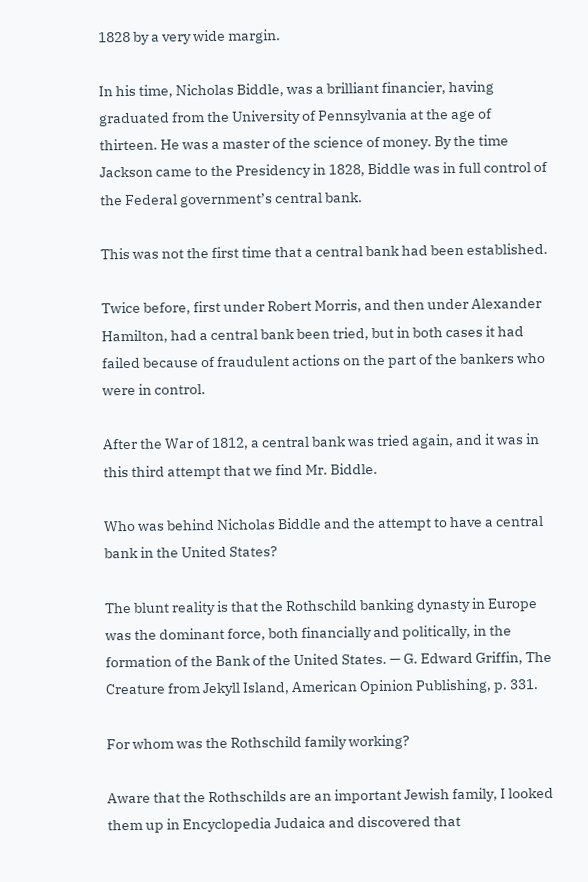1828 by a very wide margin.

In his time, Nicholas Biddle, was a brilliant financier, having graduated from the University of Pennsylvania at the age of thirteen. He was a master of the science of money. By the time Jackson came to the Presidency in 1828, Biddle was in full control of the Federal government’s central bank.

This was not the first time that a central bank had been established.

Twice before, first under Robert Morris, and then under Alexander Hamilton, had a central bank been tried, but in both cases it had failed because of fraudulent actions on the part of the bankers who were in control.

After the War of 1812, a central bank was tried again, and it was in this third attempt that we find Mr. Biddle.

Who was behind Nicholas Biddle and the attempt to have a central bank in the United States?

The blunt reality is that the Rothschild banking dynasty in Europe was the dominant force, both financially and politically, in the formation of the Bank of the United States. — G. Edward Griffin, The Creature from Jekyll Island, American Opinion Publishing, p. 331.

For whom was the Rothschild family working?

Aware that the Rothschilds are an important Jewish family, I looked them up in Encyclopedia Judaica and discovered that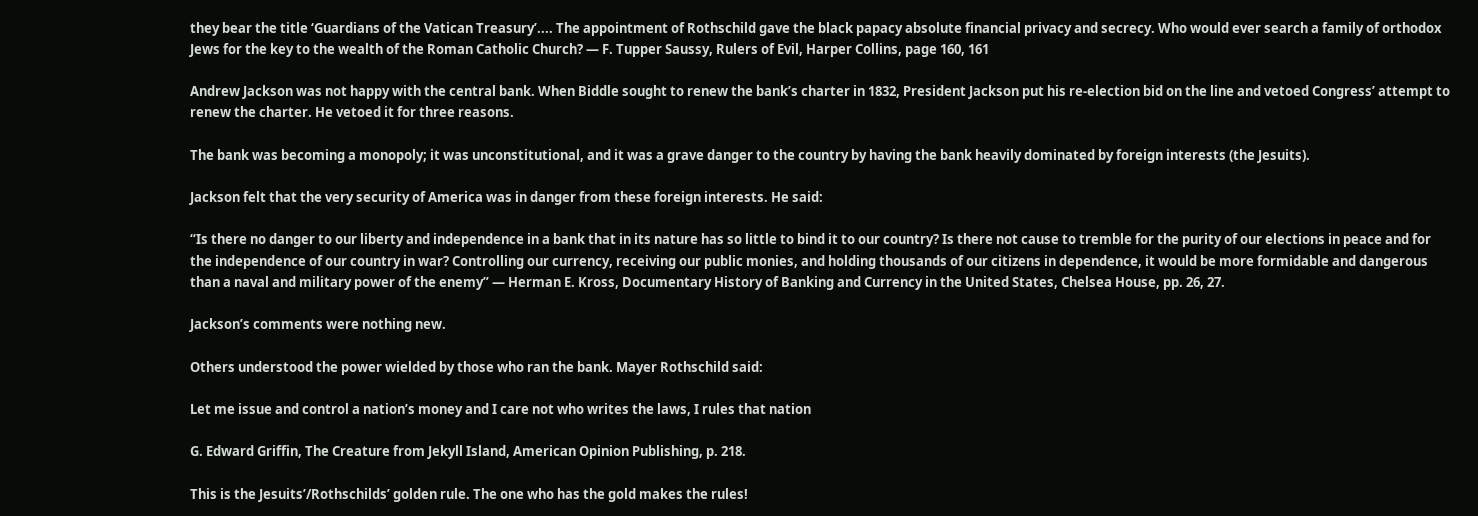they bear the title ‘Guardians of the Vatican Treasury’.... The appointment of Rothschild gave the black papacy absolute financial privacy and secrecy. Who would ever search a family of orthodox Jews for the key to the wealth of the Roman Catholic Church? — F. Tupper Saussy, Rulers of Evil, Harper Collins, page 160, 161

Andrew Jackson was not happy with the central bank. When Biddle sought to renew the bank’s charter in 1832, President Jackson put his re-election bid on the line and vetoed Congress’ attempt to renew the charter. He vetoed it for three reasons.

The bank was becoming a monopoly; it was unconstitutional, and it was a grave danger to the country by having the bank heavily dominated by foreign interests (the Jesuits).

Jackson felt that the very security of America was in danger from these foreign interests. He said:

“Is there no danger to our liberty and independence in a bank that in its nature has so little to bind it to our country? Is there not cause to tremble for the purity of our elections in peace and for the independence of our country in war? Controlling our currency, receiving our public monies, and holding thousands of our citizens in dependence, it would be more formidable and dangerous than a naval and military power of the enemy” — Herman E. Kross, Documentary History of Banking and Currency in the United States, Chelsea House, pp. 26, 27.

Jackson’s comments were nothing new.

Others understood the power wielded by those who ran the bank. Mayer Rothschild said:

Let me issue and control a nation’s money and I care not who writes the laws, I rules that nation

G. Edward Griffin, The Creature from Jekyll Island, American Opinion Publishing, p. 218.

This is the Jesuits’/Rothschilds’ golden rule. The one who has the gold makes the rules!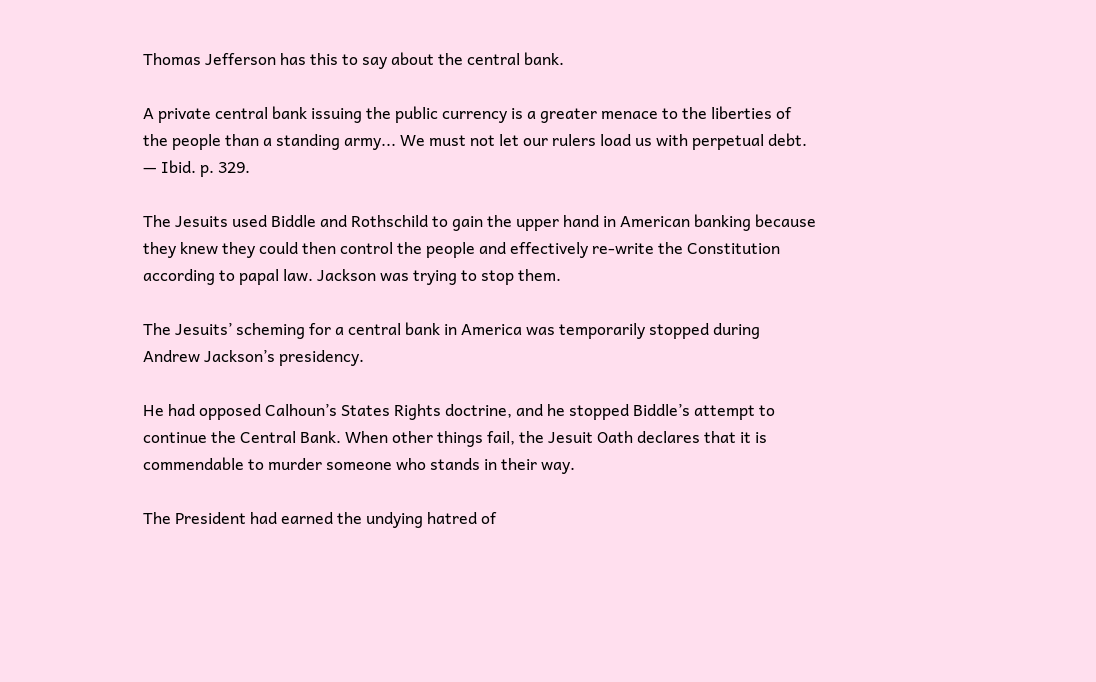Thomas Jefferson has this to say about the central bank.

A private central bank issuing the public currency is a greater menace to the liberties of the people than a standing army... We must not let our rulers load us with perpetual debt. — Ibid. p. 329.

The Jesuits used Biddle and Rothschild to gain the upper hand in American banking because they knew they could then control the people and effectively re-write the Constitution according to papal law. Jackson was trying to stop them.

The Jesuits’ scheming for a central bank in America was temporarily stopped during Andrew Jackson’s presidency.

He had opposed Calhoun’s States Rights doctrine, and he stopped Biddle’s attempt to continue the Central Bank. When other things fail, the Jesuit Oath declares that it is commendable to murder someone who stands in their way.

The President had earned the undying hatred of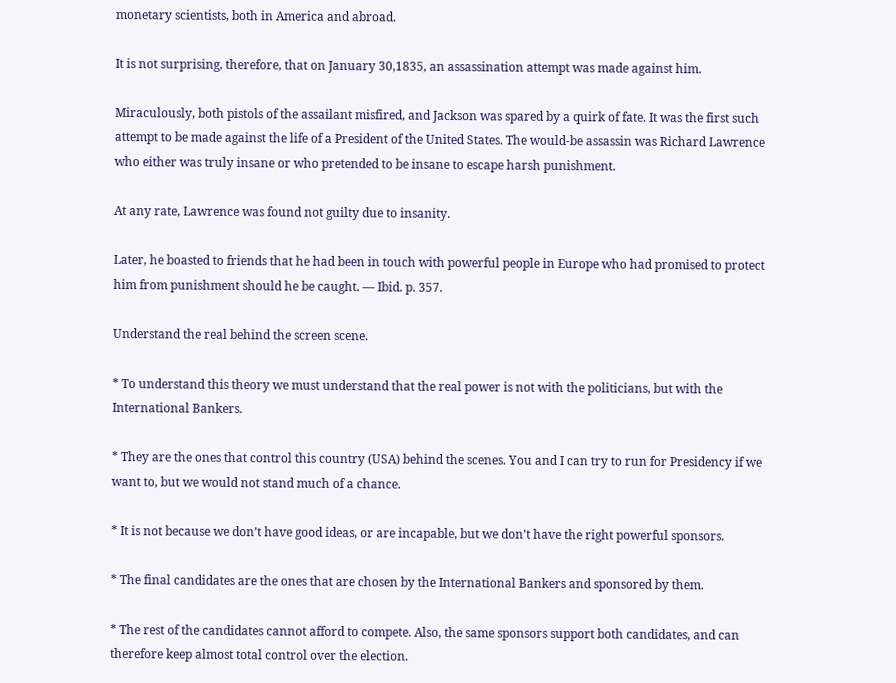monetary scientists, both in America and abroad.

It is not surprising, therefore, that on January 30,1835, an assassination attempt was made against him.

Miraculously, both pistols of the assailant misfired, and Jackson was spared by a quirk of fate. It was the first such attempt to be made against the life of a President of the United States. The would-be assassin was Richard Lawrence who either was truly insane or who pretended to be insane to escape harsh punishment.

At any rate, Lawrence was found not guilty due to insanity.

Later, he boasted to friends that he had been in touch with powerful people in Europe who had promised to protect him from punishment should he be caught. — Ibid. p. 357.

Understand the real behind the screen scene.

* To understand this theory we must understand that the real power is not with the politicians, but with the International Bankers.

* They are the ones that control this country (USA) behind the scenes. You and I can try to run for Presidency if we want to, but we would not stand much of a chance.

* It is not because we don’t have good ideas, or are incapable, but we don’t have the right powerful sponsors.

* The final candidates are the ones that are chosen by the International Bankers and sponsored by them.

* The rest of the candidates cannot afford to compete. Also, the same sponsors support both candidates, and can therefore keep almost total control over the election.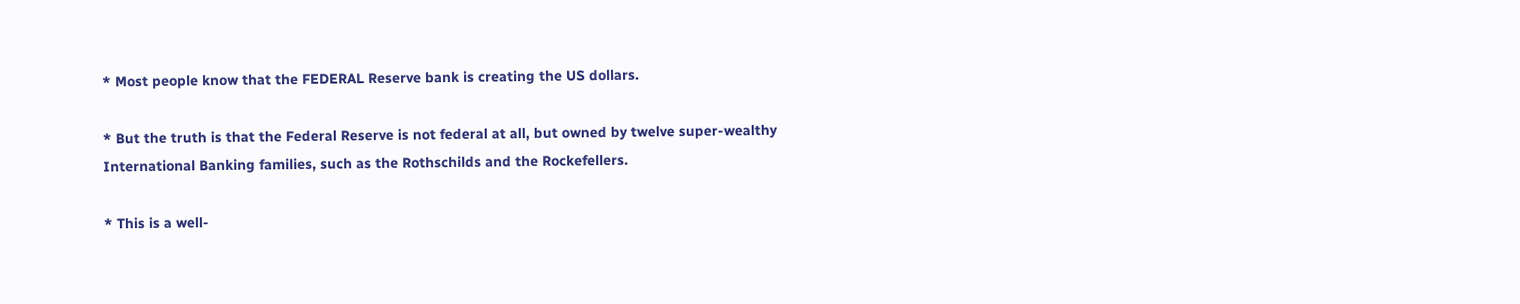* Most people know that the FEDERAL Reserve bank is creating the US dollars.

* But the truth is that the Federal Reserve is not federal at all, but owned by twelve super-wealthy International Banking families, such as the Rothschilds and the Rockefellers.

* This is a well-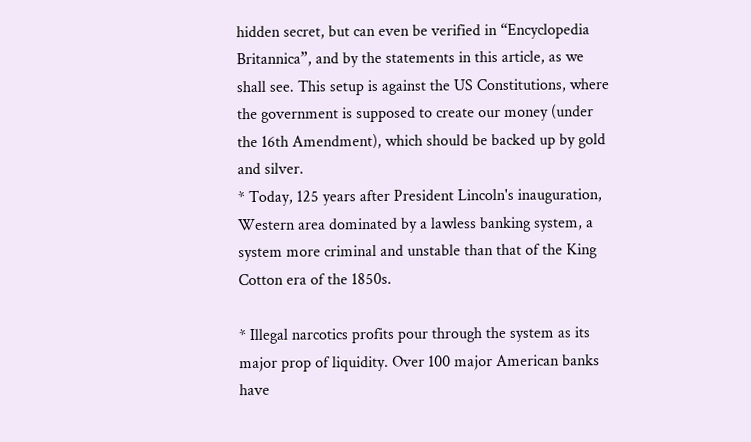hidden secret, but can even be verified in “Encyclopedia Britannica”, and by the statements in this article, as we shall see. This setup is against the US Constitutions, where the government is supposed to create our money (under the 16th Amendment), which should be backed up by gold and silver.
* Today, 125 years after President Lincoln's inauguration, Western area dominated by a lawless banking system, a system more criminal and unstable than that of the King Cotton era of the 1850s.

* Illegal narcotics profits pour through the system as its major prop of liquidity. Over 100 major American banks have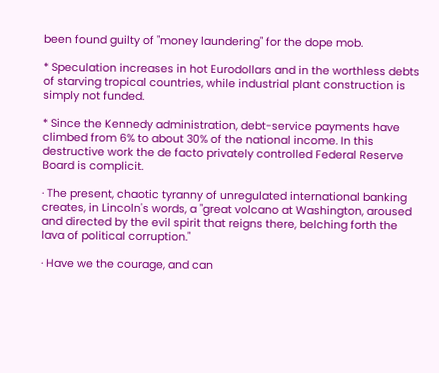been found guilty of "money laundering" for the dope mob.

* Speculation increases in hot Eurodollars and in the worthless debts of starving tropical countries, while industrial plant construction is simply not funded.

* Since the Kennedy administration, debt-service payments have climbed from 6% to about 30% of the national income. In this destructive work the de facto privately controlled Federal Reserve Board is complicit.

· The present, chaotic tyranny of unregulated international banking creates, in Lincoln's words, a "great volcano at Washington, aroused and directed by the evil spirit that reigns there, belching forth the lava of political corruption."

· Have we the courage, and can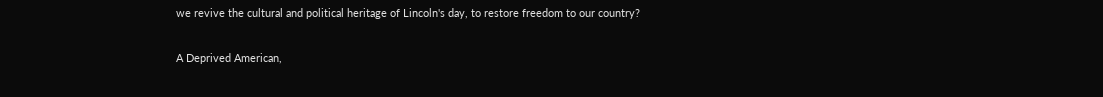we revive the cultural and political heritage of Lincoln's day, to restore freedom to our country?

A Deprived American,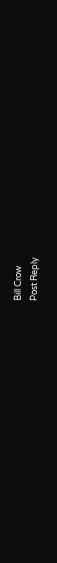Bill Crow
Post Reply